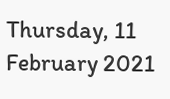Thursday, 11 February 2021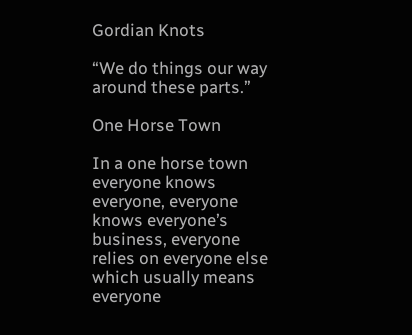Gordian Knots

“We do things our way around these parts.”

One Horse Town

In a one horse town everyone knows everyone, everyone knows everyone’s business, everyone relies on everyone else which usually means everyone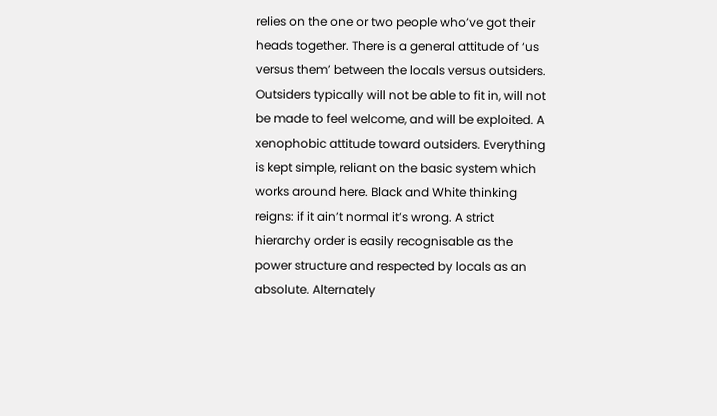relies on the one or two people who’ve got their heads together. There is a general attitude of ‘us versus them’ between the locals versus outsiders. Outsiders typically will not be able to fit in, will not be made to feel welcome, and will be exploited. A xenophobic attitude toward outsiders. Everything is kept simple, reliant on the basic system which works around here. Black and White thinking reigns: if it ain’t normal it’s wrong. A strict hierarchy order is easily recognisable as the power structure and respected by locals as an absolute. Alternately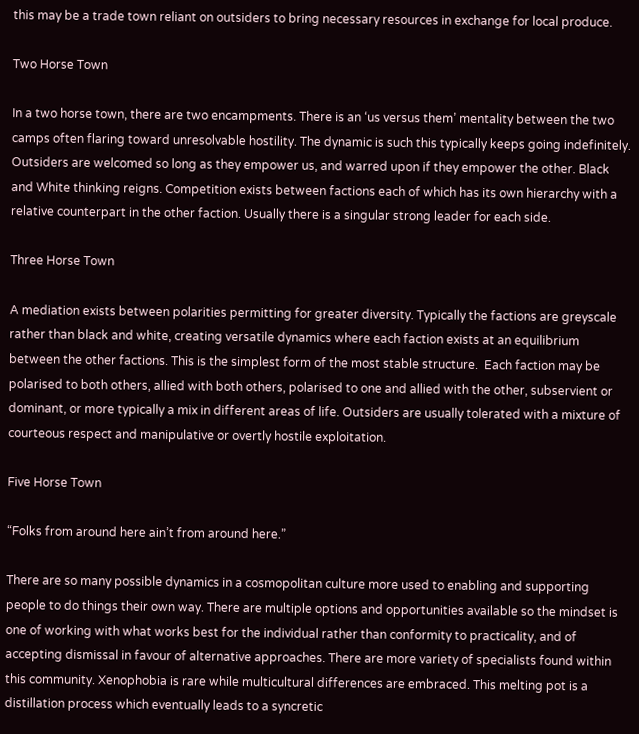this may be a trade town reliant on outsiders to bring necessary resources in exchange for local produce.

Two Horse Town

In a two horse town, there are two encampments. There is an ‘us versus them’ mentality between the two camps often flaring toward unresolvable hostility. The dynamic is such this typically keeps going indefinitely. Outsiders are welcomed so long as they empower us, and warred upon if they empower the other. Black and White thinking reigns. Competition exists between factions each of which has its own hierarchy with a relative counterpart in the other faction. Usually there is a singular strong leader for each side.

Three Horse Town

A mediation exists between polarities permitting for greater diversity. Typically the factions are greyscale rather than black and white, creating versatile dynamics where each faction exists at an equilibrium between the other factions. This is the simplest form of the most stable structure.  Each faction may be polarised to both others, allied with both others, polarised to one and allied with the other, subservient or dominant, or more typically a mix in different areas of life. Outsiders are usually tolerated with a mixture of courteous respect and manipulative or overtly hostile exploitation.

Five Horse Town

“Folks from around here ain’t from around here.”

There are so many possible dynamics in a cosmopolitan culture more used to enabling and supporting people to do things their own way. There are multiple options and opportunities available so the mindset is one of working with what works best for the individual rather than conformity to practicality, and of accepting dismissal in favour of alternative approaches. There are more variety of specialists found within this community. Xenophobia is rare while multicultural differences are embraced. This melting pot is a distillation process which eventually leads to a syncretic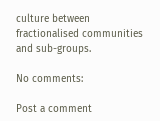culture between fractionalised communities and sub-groups.

No comments:

Post a comment